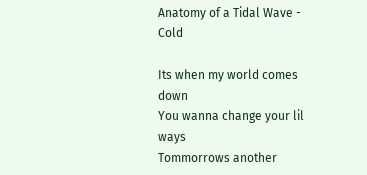Anatomy of a Tidal Wave - Cold

Its when my world comes down
You wanna change your lil ways
Tommorrows another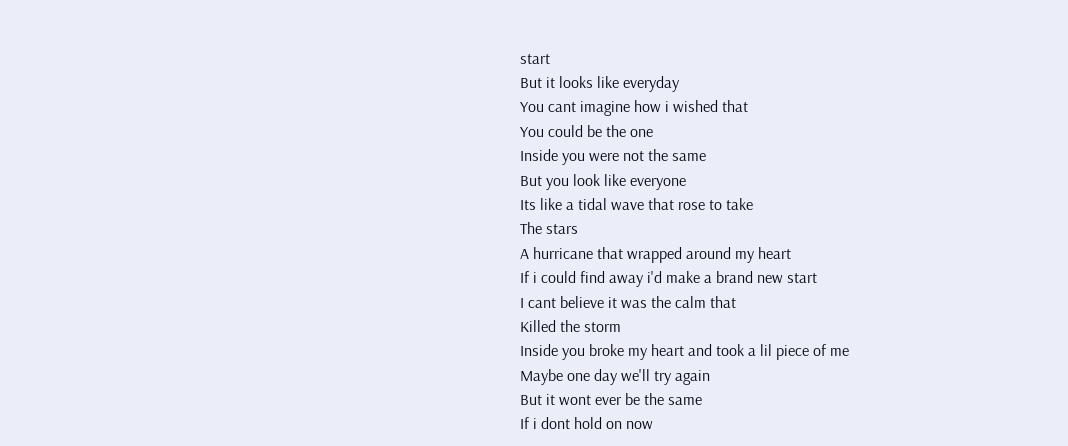start
But it looks like everyday
You cant imagine how i wished that
You could be the one
Inside you were not the same
But you look like everyone
Its like a tidal wave that rose to take
The stars
A hurricane that wrapped around my heart
If i could find away i'd make a brand new start
I cant believe it was the calm that
Killed the storm
Inside you broke my heart and took a lil piece of me
Maybe one day we'll try again
But it wont ever be the same
If i dont hold on now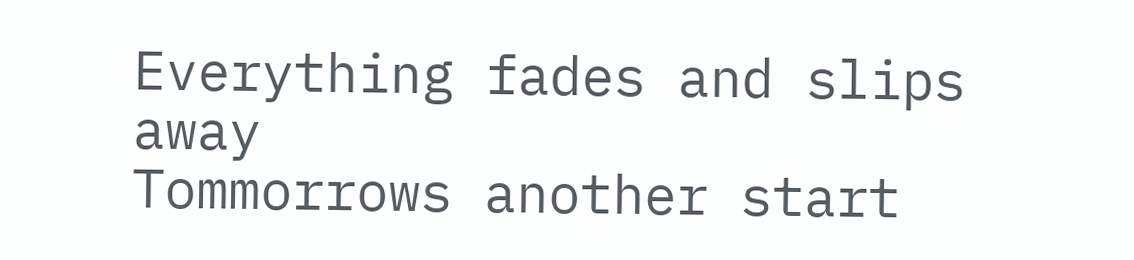Everything fades and slips away
Tommorrows another start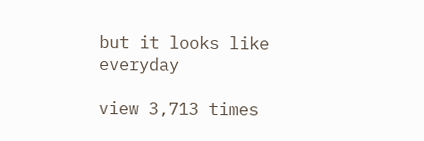but it looks like everyday

view 3,713 times